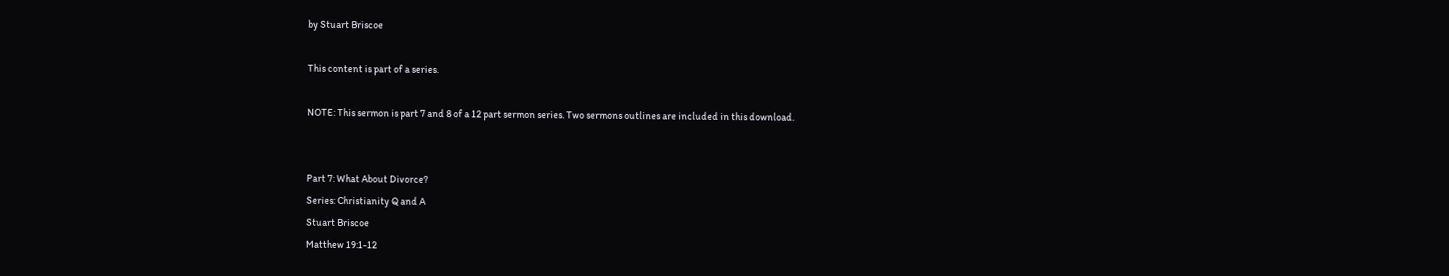by Stuart Briscoe

This content is part of a series.

NOTE: This sermon is part 7 and 8 of a 12 part sermon series. Two sermons outlines are included in this download.


Part 7: What About Divorce?
Series: Christianity Q and A
Stuart Briscoe
Matthew 19:1-12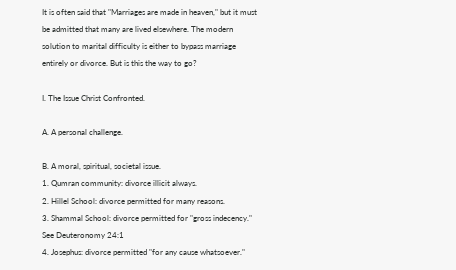It is often said that "Marriages are made in heaven," but it must be admitted that many are lived elsewhere. The modern solution to marital difficulty is either to bypass marriage entirely or divorce. But is this the way to go?

I. The Issue Christ Confronted.

A. A personal challenge.

B. A moral, spiritual, societal issue.
1. Qumran community: divorce illicit always.
2. Hillel School: divorce permitted for many reasons.
3. Shammal School: divorce permitted for "gross indecency."
See Deuteronomy 24:1
4. Josephus: divorce permitted "for any cause whatsoever."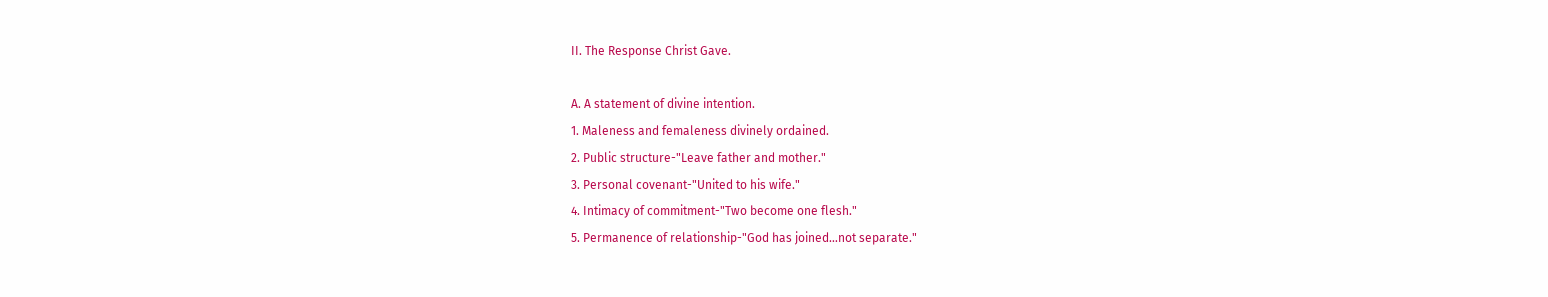II. The Response Christ Gave.

A. A statement of divine intention.
1. Maleness and femaleness divinely ordained.
2. Public structure-"Leave father and mother."
3. Personal covenant-"United to his wife."
4. Intimacy of commitment-"Two become one flesh."
5. Permanence of relationship-"God has joined…not separate."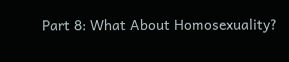Part 8: What About Homosexuality?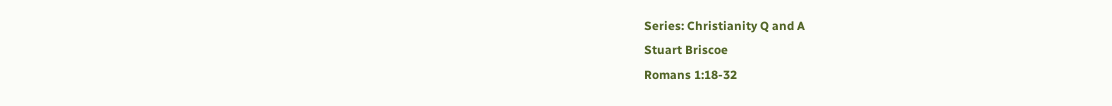Series: Christianity Q and A
Stuart Briscoe
Romans 1:18-32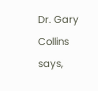Dr. Gary Collins says,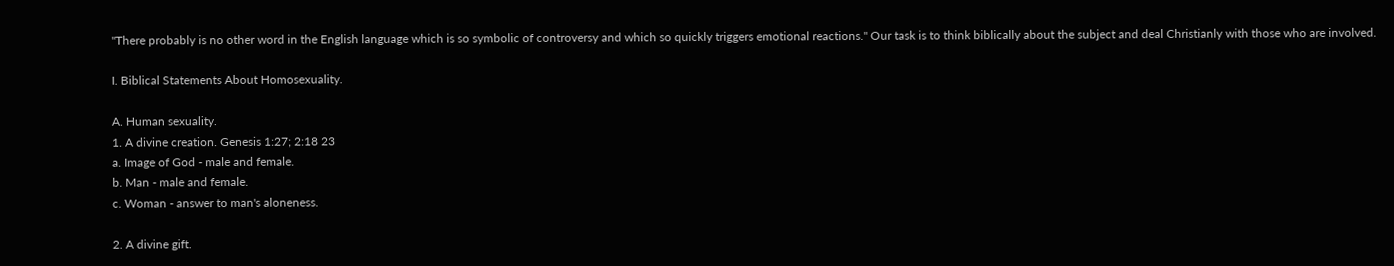"There probably is no other word in the English language which is so symbolic of controversy and which so quickly triggers emotional reactions." Our task is to think biblically about the subject and deal Christianly with those who are involved.

I. Biblical Statements About Homosexuality.

A. Human sexuality.
1. A divine creation. Genesis 1:27; 2:18 23
a. Image of God - male and female.
b. Man - male and female.
c. Woman - answer to man's aloneness.

2. A divine gift.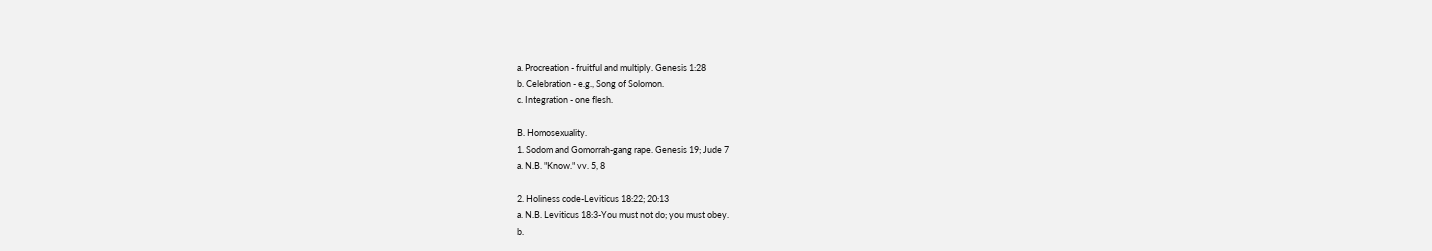a. Procreation - fruitful and multiply. Genesis 1:28
b. Celebration - e.g., Song of Solomon.
c. Integration - one flesh.

B. Homosexuality.
1. Sodom and Gomorrah-gang rape. Genesis 19; Jude 7
a. N.B. "Know." vv. 5, 8

2. Holiness code-Leviticus 18:22; 20:13
a. N.B. Leviticus 18:3-You must not do; you must obey.
b.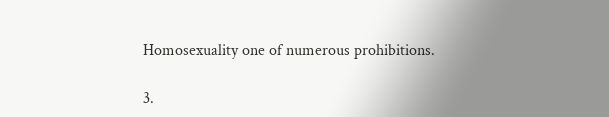Homosexuality one of numerous prohibitions.

3.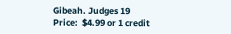Gibeah. Judges 19
Price:  $4.99 or 1 credit